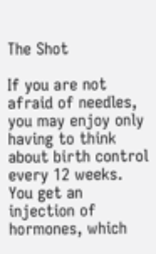The Shot

If you are not afraid of needles, you may enjoy only having to think about birth control every 12 weeks. You get an injection of hormones, which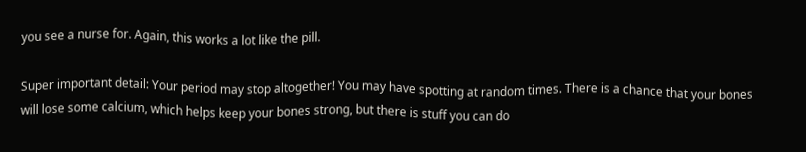you see a nurse for. Again, this works a lot like the pill.

Super important detail: Your period may stop altogether! You may have spotting at random times. There is a chance that your bones will lose some calcium, which helps keep your bones strong, but there is stuff you can do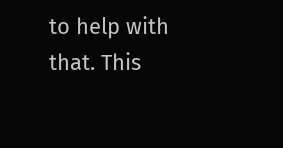to help with that. This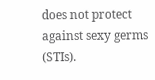does not protect against sexy germs (STIs).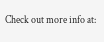Check out more info at: